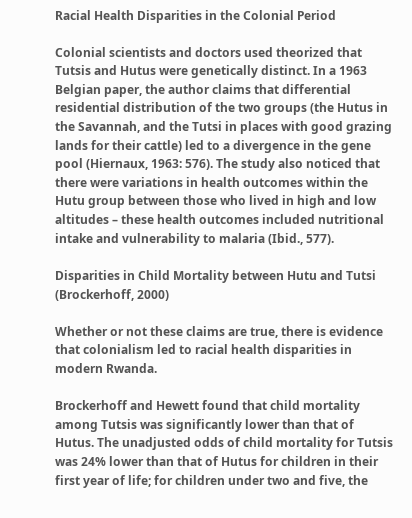Racial Health Disparities in the Colonial Period

Colonial scientists and doctors used theorized that Tutsis and Hutus were genetically distinct. In a 1963 Belgian paper, the author claims that differential residential distribution of the two groups (the Hutus in the Savannah, and the Tutsi in places with good grazing lands for their cattle) led to a divergence in the gene pool (Hiernaux, 1963: 576). The study also noticed that there were variations in health outcomes within the Hutu group between those who lived in high and low altitudes – these health outcomes included nutritional intake and vulnerability to malaria (Ibid., 577).

Disparities in Child Mortality between Hutu and Tutsi (Brockerhoff, 2000)

Whether or not these claims are true, there is evidence that colonialism led to racial health disparities in modern Rwanda.

Brockerhoff and Hewett found that child mortality among Tutsis was significantly lower than that of Hutus. The unadjusted odds of child mortality for Tutsis was 24% lower than that of Hutus for children in their first year of life; for children under two and five, the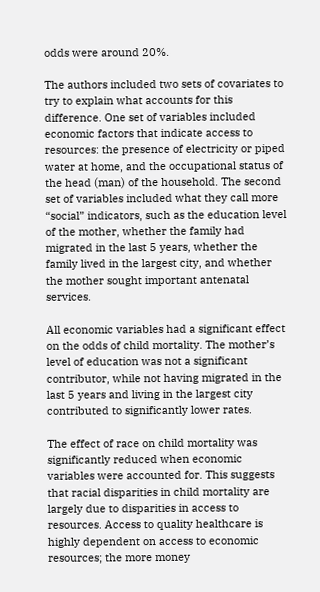odds were around 20%.

The authors included two sets of covariates to try to explain what accounts for this difference. One set of variables included economic factors that indicate access to resources: the presence of electricity or piped water at home, and the occupational status of the head (man) of the household. The second set of variables included what they call more “social” indicators, such as the education level of the mother, whether the family had migrated in the last 5 years, whether the family lived in the largest city, and whether the mother sought important antenatal services.

All economic variables had a significant effect on the odds of child mortality. The mother’s level of education was not a significant contributor, while not having migrated in the last 5 years and living in the largest city contributed to significantly lower rates.

The effect of race on child mortality was significantly reduced when economic variables were accounted for. This suggests that racial disparities in child mortality are largely due to disparities in access to resources. Access to quality healthcare is highly dependent on access to economic resources; the more money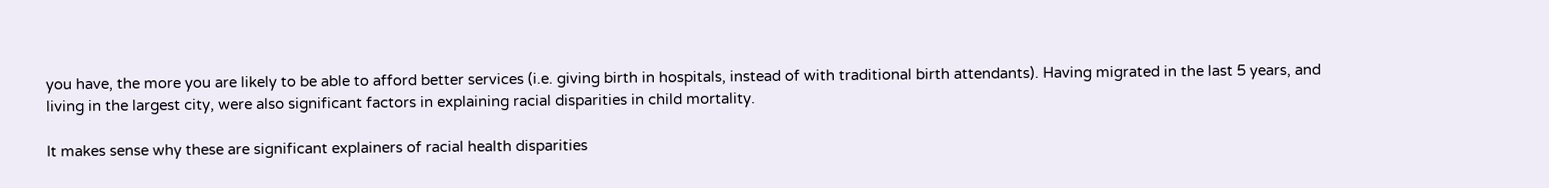you have, the more you are likely to be able to afford better services (i.e. giving birth in hospitals, instead of with traditional birth attendants). Having migrated in the last 5 years, and living in the largest city, were also significant factors in explaining racial disparities in child mortality.

It makes sense why these are significant explainers of racial health disparities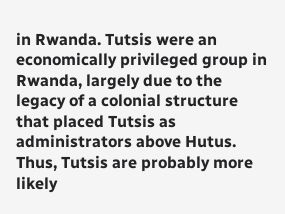in Rwanda. Tutsis were an economically privileged group in Rwanda, largely due to the legacy of a colonial structure that placed Tutsis as administrators above Hutus. Thus, Tutsis are probably more likely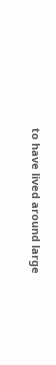to have lived around large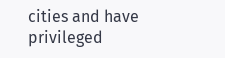cities and have privileged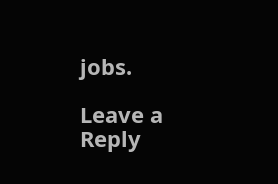jobs.

Leave a Reply